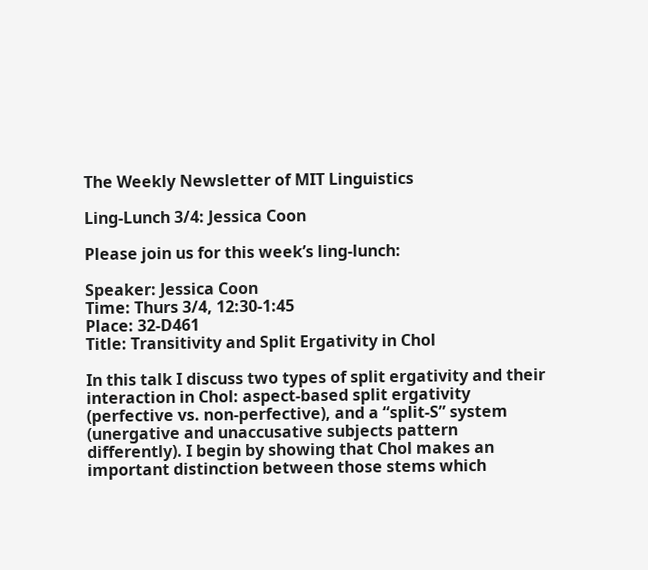The Weekly Newsletter of MIT Linguistics

Ling-Lunch 3/4: Jessica Coon

Please join us for this week’s ling-lunch:

Speaker: Jessica Coon
Time: Thurs 3/4, 12:30-1:45
Place: 32-D461
Title: Transitivity and Split Ergativity in Chol

In this talk I discuss two types of split ergativity and their interaction in Chol: aspect-based split ergativity (perfective vs. non-perfective), and a “split-S” system (unergative and unaccusative subjects pattern differently). I begin by showing that Chol makes an important distinction between those stems which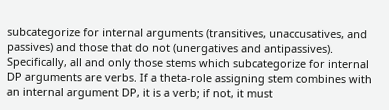subcategorize for internal arguments (transitives, unaccusatives, and passives) and those that do not (unergatives and antipassives). Specifically, all and only those stems which subcategorize for internal DP arguments are verbs. If a theta-role assigning stem combines with an internal argument DP, it is a verb; if not, it must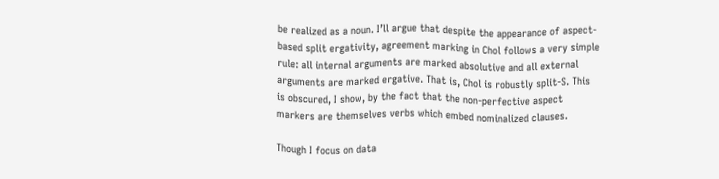be realized as a noun. I’ll argue that despite the appearance of aspect-based split ergativity, agreement marking in Chol follows a very simple rule: all internal arguments are marked absolutive and all external arguments are marked ergative. That is, Chol is robustly split-S. This is obscured, I show, by the fact that the non-perfective aspect markers are themselves verbs which embed nominalized clauses.

Though I focus on data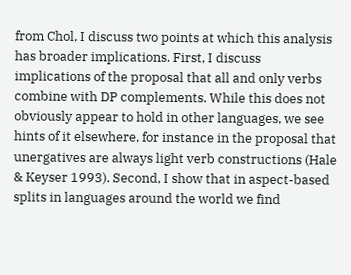from Chol, I discuss two points at which this analysis has broader implications. First, I discuss implications of the proposal that all and only verbs combine with DP complements. While this does not obviously appear to hold in other languages, we see hints of it elsewhere, for instance in the proposal that unergatives are always light verb constructions (Hale & Keyser 1993). Second, I show that in aspect-based splits in languages around the world we find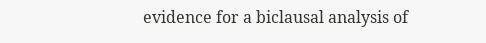evidence for a biclausal analysis of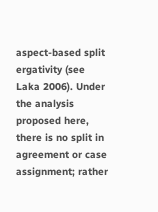aspect-based split ergativity (see Laka 2006). Under the analysis proposed here, there is no split in agreement or case assignment; rather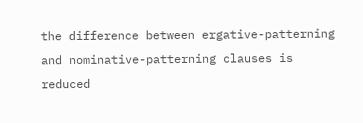the difference between ergative-patterning and nominative-patterning clauses is reduced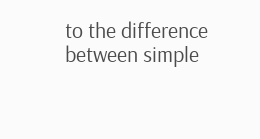to the difference between simple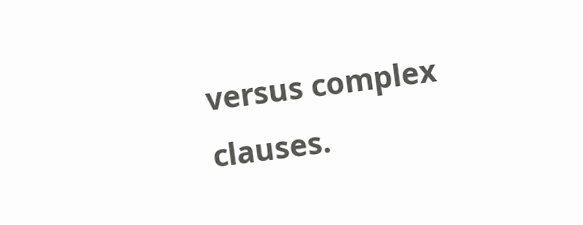versus complex clauses.